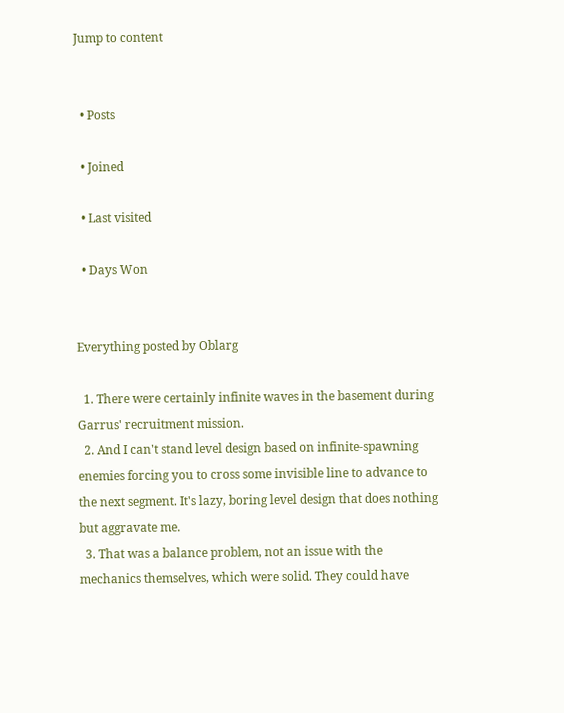Jump to content


  • Posts

  • Joined

  • Last visited

  • Days Won


Everything posted by Oblarg

  1. There were certainly infinite waves in the basement during Garrus' recruitment mission.
  2. And I can't stand level design based on infinite-spawning enemies forcing you to cross some invisible line to advance to the next segment. It's lazy, boring level design that does nothing but aggravate me.
  3. That was a balance problem, not an issue with the mechanics themselves, which were solid. They could have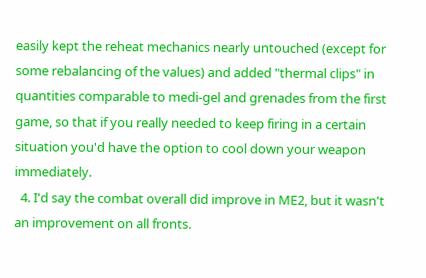easily kept the reheat mechanics nearly untouched (except for some rebalancing of the values) and added "thermal clips" in quantities comparable to medi-gel and grenades from the first game, so that if you really needed to keep firing in a certain situation you'd have the option to cool down your weapon immediately.
  4. I'd say the combat overall did improve in ME2, but it wasn't an improvement on all fronts.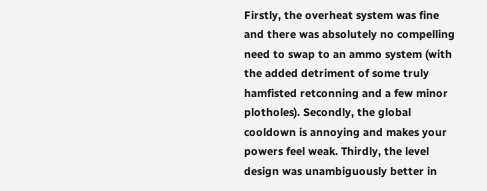Firstly, the overheat system was fine and there was absolutely no compelling need to swap to an ammo system (with the added detriment of some truly hamfisted retconning and a few minor plotholes). Secondly, the global cooldown is annoying and makes your powers feel weak. Thirdly, the level design was unambiguously better in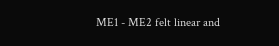ME1 - ME2 felt linear and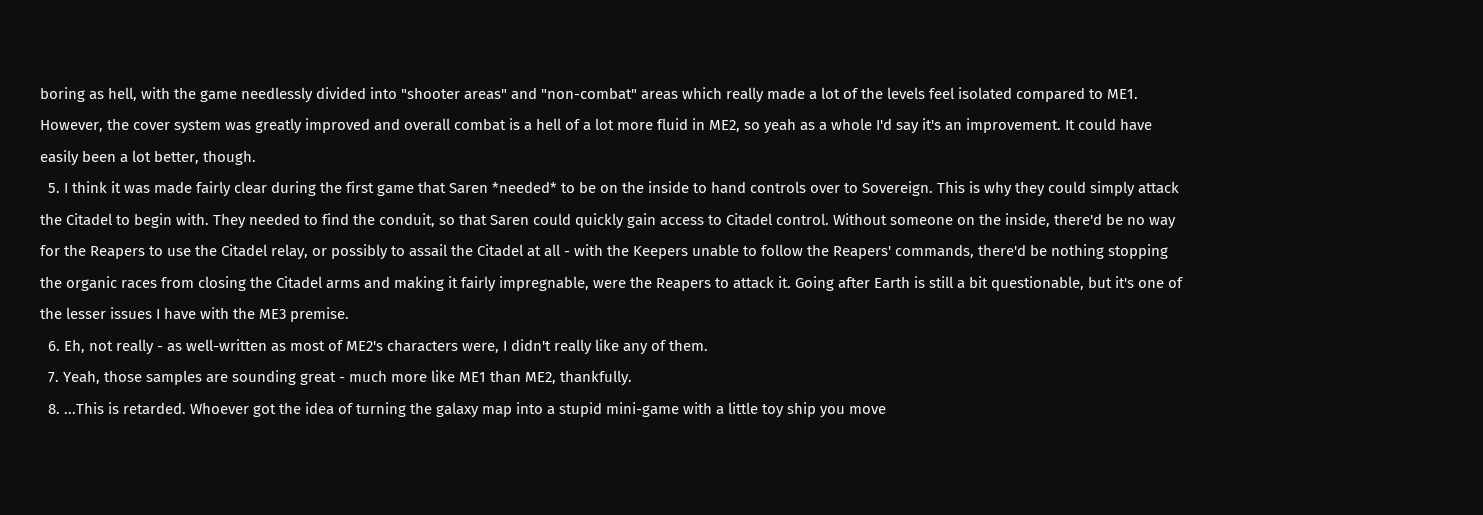boring as hell, with the game needlessly divided into "shooter areas" and "non-combat" areas which really made a lot of the levels feel isolated compared to ME1. However, the cover system was greatly improved and overall combat is a hell of a lot more fluid in ME2, so yeah as a whole I'd say it's an improvement. It could have easily been a lot better, though.
  5. I think it was made fairly clear during the first game that Saren *needed* to be on the inside to hand controls over to Sovereign. This is why they could simply attack the Citadel to begin with. They needed to find the conduit, so that Saren could quickly gain access to Citadel control. Without someone on the inside, there'd be no way for the Reapers to use the Citadel relay, or possibly to assail the Citadel at all - with the Keepers unable to follow the Reapers' commands, there'd be nothing stopping the organic races from closing the Citadel arms and making it fairly impregnable, were the Reapers to attack it. Going after Earth is still a bit questionable, but it's one of the lesser issues I have with the ME3 premise.
  6. Eh, not really - as well-written as most of ME2's characters were, I didn't really like any of them.
  7. Yeah, those samples are sounding great - much more like ME1 than ME2, thankfully.
  8. ...This is retarded. Whoever got the idea of turning the galaxy map into a stupid mini-game with a little toy ship you move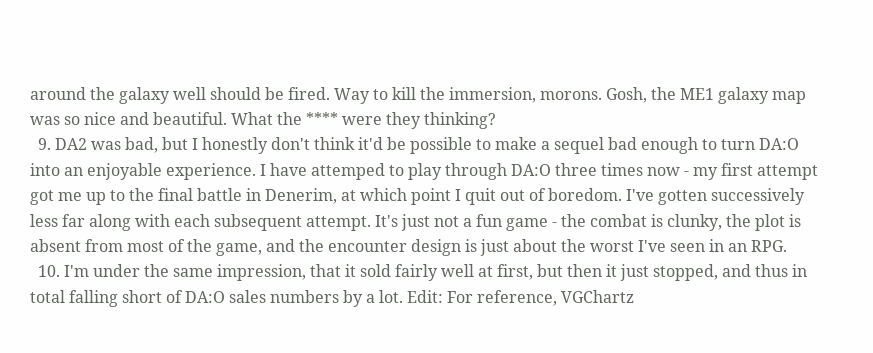around the galaxy well should be fired. Way to kill the immersion, morons. Gosh, the ME1 galaxy map was so nice and beautiful. What the **** were they thinking?
  9. DA2 was bad, but I honestly don't think it'd be possible to make a sequel bad enough to turn DA:O into an enjoyable experience. I have attemped to play through DA:O three times now - my first attempt got me up to the final battle in Denerim, at which point I quit out of boredom. I've gotten successively less far along with each subsequent attempt. It's just not a fun game - the combat is clunky, the plot is absent from most of the game, and the encounter design is just about the worst I've seen in an RPG.
  10. I'm under the same impression, that it sold fairly well at first, but then it just stopped, and thus in total falling short of DA:O sales numbers by a lot. Edit: For reference, VGChartz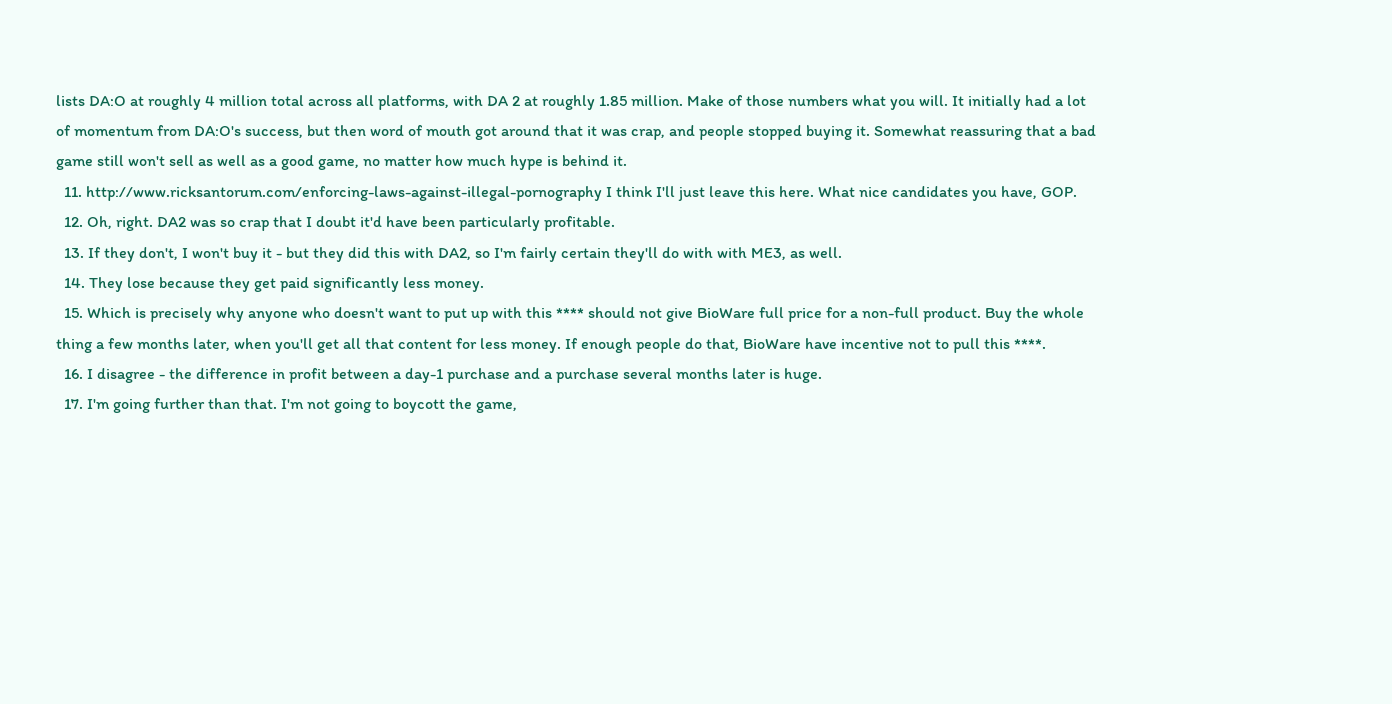lists DA:O at roughly 4 million total across all platforms, with DA 2 at roughly 1.85 million. Make of those numbers what you will. It initially had a lot of momentum from DA:O's success, but then word of mouth got around that it was crap, and people stopped buying it. Somewhat reassuring that a bad game still won't sell as well as a good game, no matter how much hype is behind it.
  11. http://www.ricksantorum.com/enforcing-laws-against-illegal-pornography I think I'll just leave this here. What nice candidates you have, GOP.
  12. Oh, right. DA2 was so crap that I doubt it'd have been particularly profitable.
  13. If they don't, I won't buy it - but they did this with DA2, so I'm fairly certain they'll do with with ME3, as well.
  14. They lose because they get paid significantly less money.
  15. Which is precisely why anyone who doesn't want to put up with this **** should not give BioWare full price for a non-full product. Buy the whole thing a few months later, when you'll get all that content for less money. If enough people do that, BioWare have incentive not to pull this ****.
  16. I disagree - the difference in profit between a day-1 purchase and a purchase several months later is huge.
  17. I'm going further than that. I'm not going to boycott the game,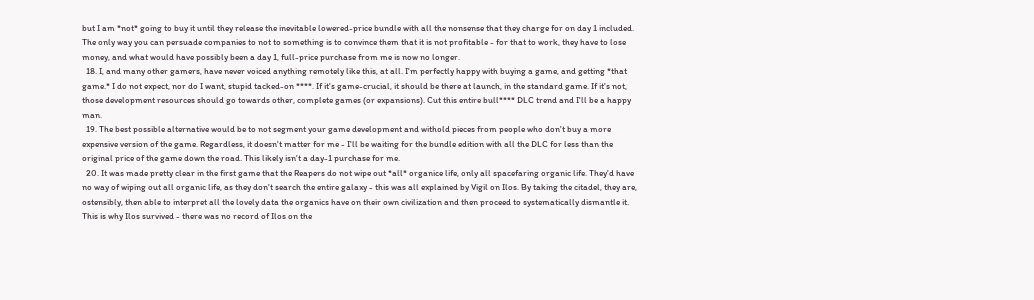but I am *not* going to buy it until they release the inevitable lowered-price bundle with all the nonsense that they charge for on day 1 included. The only way you can persuade companies to not to something is to convince them that it is not profitable - for that to work, they have to lose money, and what would have possibly been a day 1, full-price purchase from me is now no longer.
  18. I, and many other gamers, have never voiced anything remotely like this, at all. I'm perfectly happy with buying a game, and getting *that game.* I do not expect, nor do I want, stupid tacked-on ****. If it's game-crucial, it should be there at launch, in the standard game. If it's not, those development resources should go towards other, complete games (or expansions). Cut this entire bull**** DLC trend and I'll be a happy man.
  19. The best possible alternative would be to not segment your game development and withold pieces from people who don't buy a more expensive version of the game. Regardless, it doesn't matter for me - I'll be waiting for the bundle edition with all the DLC for less than the original price of the game down the road. This likely isn't a day-1 purchase for me.
  20. It was made pretty clear in the first game that the Reapers do not wipe out *all* organice life, only all spacefaring organic life. They'd have no way of wiping out all organic life, as they don't search the entire galaxy - this was all explained by Vigil on Ilos. By taking the citadel, they are, ostensibly, then able to interpret all the lovely data the organics have on their own civilization and then proceed to systematically dismantle it. This is why Ilos survived - there was no record of Ilos on the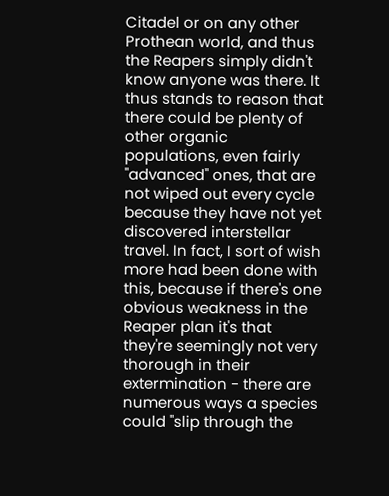Citadel or on any other Prothean world, and thus the Reapers simply didn't know anyone was there. It thus stands to reason that there could be plenty of other organic populations, even fairly "advanced" ones, that are not wiped out every cycle because they have not yet discovered interstellar travel. In fact, I sort of wish more had been done with this, because if there's one obvious weakness in the Reaper plan it's that they're seemingly not very thorough in their extermination - there are numerous ways a species could "slip through the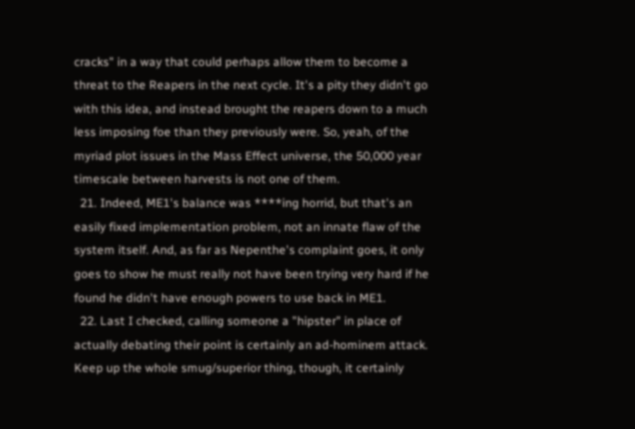cracks" in a way that could perhaps allow them to become a threat to the Reapers in the next cycle. It's a pity they didn't go with this idea, and instead brought the reapers down to a much less imposing foe than they previously were. So, yeah, of the myriad plot issues in the Mass Effect universe, the 50,000 year timescale between harvests is not one of them.
  21. Indeed, ME1's balance was ****ing horrid, but that's an easily fixed implementation problem, not an innate flaw of the system itself. And, as far as Nepenthe's complaint goes, it only goes to show he must really not have been trying very hard if he found he didn't have enough powers to use back in ME1.
  22. Last I checked, calling someone a "hipster" in place of actually debating their point is certainly an ad-hominem attack. Keep up the whole smug/superior thing, though, it certainly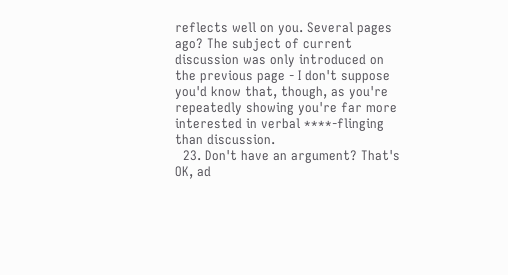reflects well on you. Several pages ago? The subject of current discussion was only introduced on the previous page - I don't suppose you'd know that, though, as you're repeatedly showing you're far more interested in verbal ****-flinging than discussion.
  23. Don't have an argument? That's OK, ad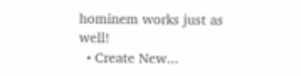hominem works just as well!
  • Create New...